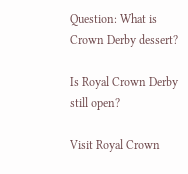Question: What is Crown Derby dessert?

Is Royal Crown Derby still open?

Visit Royal Crown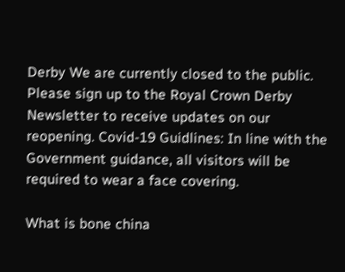Derby We are currently closed to the public. Please sign up to the Royal Crown Derby Newsletter to receive updates on our reopening. Covid-19 Guidlines: In line with the Government guidance, all visitors will be required to wear a face covering.

What is bone china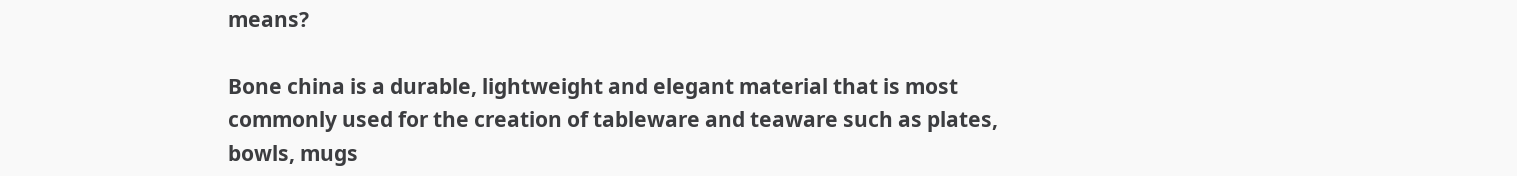means?

Bone china is a durable, lightweight and elegant material that is most commonly used for the creation of tableware and teaware such as plates, bowls, mugs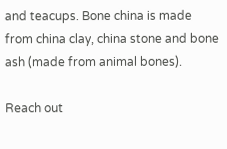and teacups. Bone china is made from china clay, china stone and bone ash (made from animal bones).

Reach out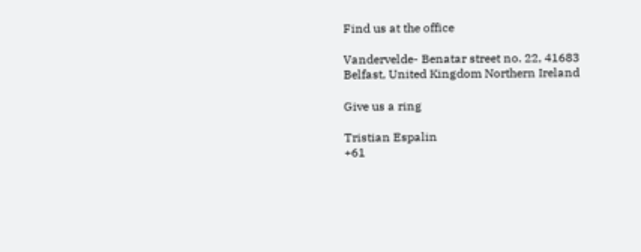Find us at the office

Vandervelde- Benatar street no. 22, 41683 Belfast, United Kingdom Northern Ireland

Give us a ring

Tristian Espalin
+61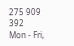275 909 392
Mon - Fri,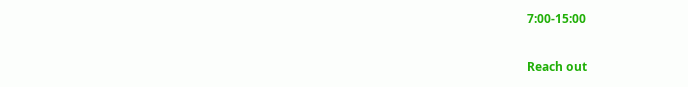7:00-15:00

Reach out